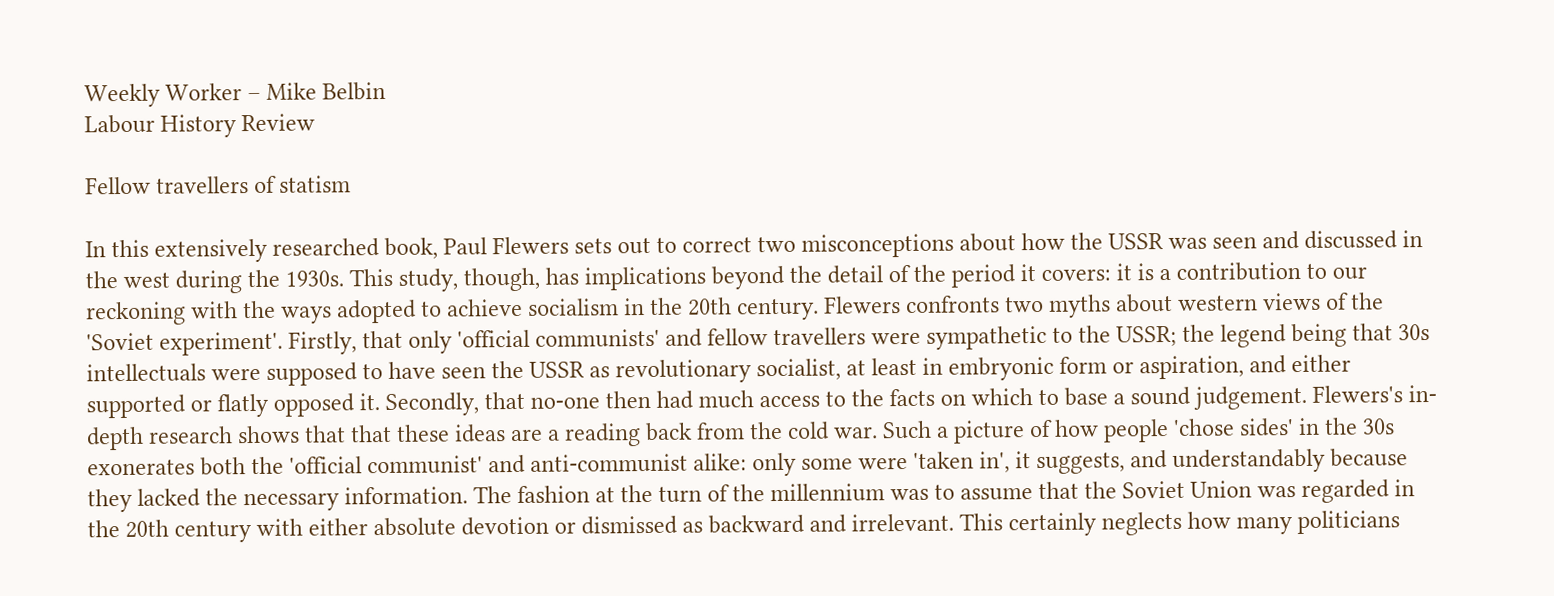Weekly Worker – Mike Belbin
Labour History Review

Fellow travellers of statism

In this extensively researched book, Paul Flewers sets out to correct two misconceptions about how the USSR was seen and discussed in the west during the 1930s. This study, though, has implications beyond the detail of the period it covers: it is a contribution to our reckoning with the ways adopted to achieve socialism in the 20th century. Flewers confronts two myths about western views of the 'Soviet experiment'. Firstly, that only 'official communists' and fellow travellers were sympathetic to the USSR; the legend being that 30s intellectuals were supposed to have seen the USSR as revolutionary socialist, at least in embryonic form or aspiration, and either supported or flatly opposed it. Secondly, that no-one then had much access to the facts on which to base a sound judgement. Flewers's in-depth research shows that that these ideas are a reading back from the cold war. Such a picture of how people 'chose sides' in the 30s exonerates both the 'official communist' and anti-communist alike: only some were 'taken in', it suggests, and understandably because they lacked the necessary information. The fashion at the turn of the millennium was to assume that the Soviet Union was regarded in the 20th century with either absolute devotion or dismissed as backward and irrelevant. This certainly neglects how many politicians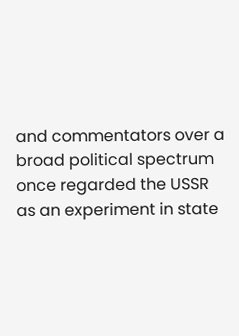and commentators over a broad political spectrum once regarded the USSR as an experiment in state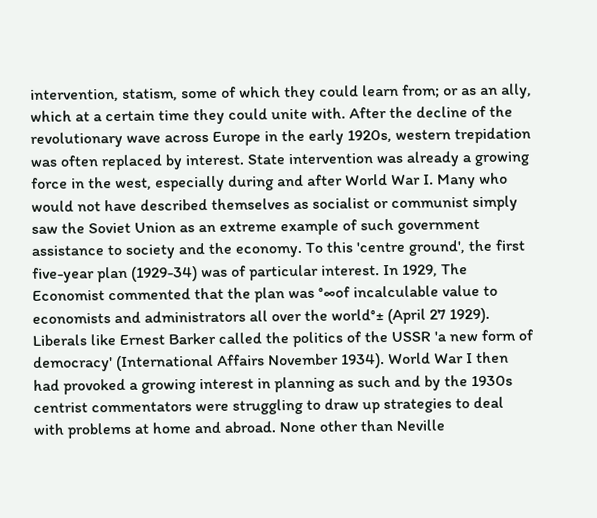intervention, statism, some of which they could learn from; or as an ally, which at a certain time they could unite with. After the decline of the revolutionary wave across Europe in the early 1920s, western trepidation was often replaced by interest. State intervention was already a growing force in the west, especially during and after World War I. Many who would not have described themselves as socialist or communist simply saw the Soviet Union as an extreme example of such government assistance to society and the economy. To this 'centre ground', the first five-year plan (1929-34) was of particular interest. In 1929, The Economist commented that the plan was °∞of incalculable value to economists and administrators all over the world°± (April 27 1929). Liberals like Ernest Barker called the politics of the USSR 'a new form of democracy' (International Affairs November 1934). World War I then had provoked a growing interest in planning as such and by the 1930s centrist commentators were struggling to draw up strategies to deal with problems at home and abroad. None other than Neville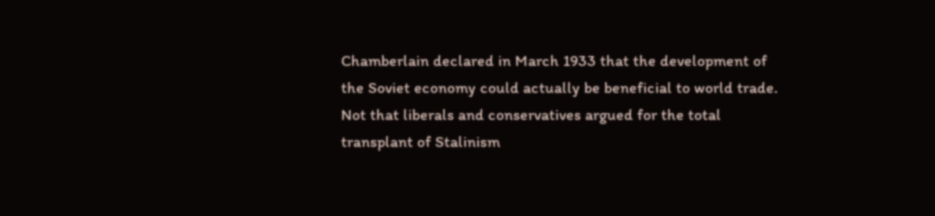Chamberlain declared in March 1933 that the development of the Soviet economy could actually be beneficial to world trade. Not that liberals and conservatives argued for the total transplant of Stalinism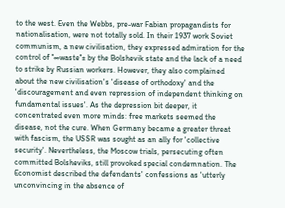to the west. Even the Webbs, pre-war Fabian propagandists for nationalisation, were not totally sold. In their 1937 work Soviet communism, a new civilisation, they expressed admiration for the control of °∞waste°± by the Bolshevik state and the lack of a need to strike by Russian workers. However, they also complained about the new civilisation's 'disease of orthodoxy' and the 'discouragement and even repression of independent thinking on fundamental issues'. As the depression bit deeper, it concentrated even more minds: free markets seemed the disease, not the cure. When Germany became a greater threat with fascism, the USSR was sought as an ally for 'collective security'. Nevertheless, the Moscow trials, persecuting often committed Bolsheviks, still provoked special condemnation. The Economist described the defendants' confessions as 'utterly unconvincing in the absence of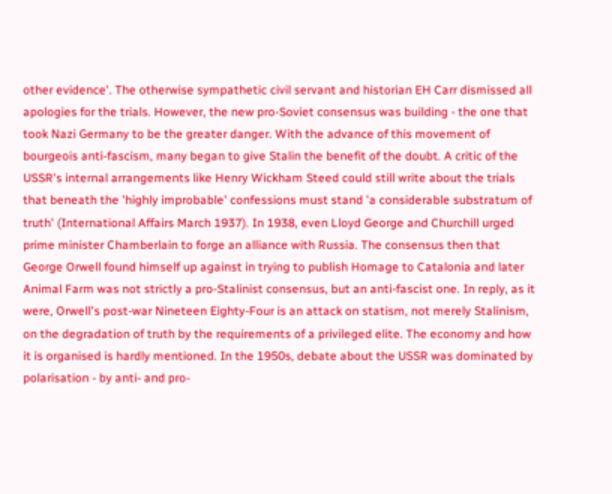other evidence'. The otherwise sympathetic civil servant and historian EH Carr dismissed all apologies for the trials. However, the new pro-Soviet consensus was building - the one that took Nazi Germany to be the greater danger. With the advance of this movement of bourgeois anti-fascism, many began to give Stalin the benefit of the doubt. A critic of the USSR's internal arrangements like Henry Wickham Steed could still write about the trials that beneath the 'highly improbable' confessions must stand 'a considerable substratum of truth' (International Affairs March 1937). In 1938, even Lloyd George and Churchill urged prime minister Chamberlain to forge an alliance with Russia. The consensus then that George Orwell found himself up against in trying to publish Homage to Catalonia and later Animal Farm was not strictly a pro-Stalinist consensus, but an anti-fascist one. In reply, as it were, Orwell's post-war Nineteen Eighty-Four is an attack on statism, not merely Stalinism, on the degradation of truth by the requirements of a privileged elite. The economy and how it is organised is hardly mentioned. In the 1950s, debate about the USSR was dominated by polarisation - by anti- and pro-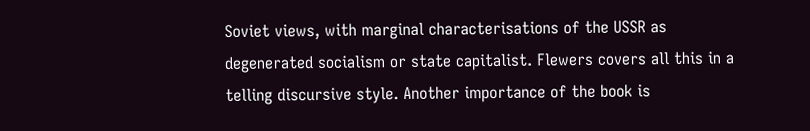Soviet views, with marginal characterisations of the USSR as degenerated socialism or state capitalist. Flewers covers all this in a telling discursive style. Another importance of the book is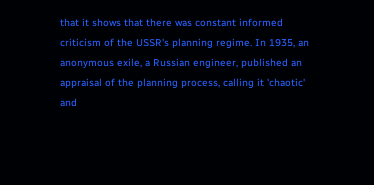that it shows that there was constant informed criticism of the USSR's planning regime. In 1935, an anonymous exile, a Russian engineer, published an appraisal of the planning process, calling it 'chaotic' and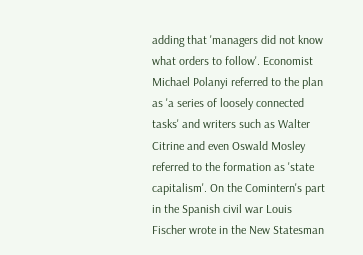adding that 'managers did not know what orders to follow'. Economist Michael Polanyi referred to the plan as 'a series of loosely connected tasks' and writers such as Walter Citrine and even Oswald Mosley referred to the formation as 'state capitalism'. On the Comintern's part in the Spanish civil war Louis Fischer wrote in the New Statesman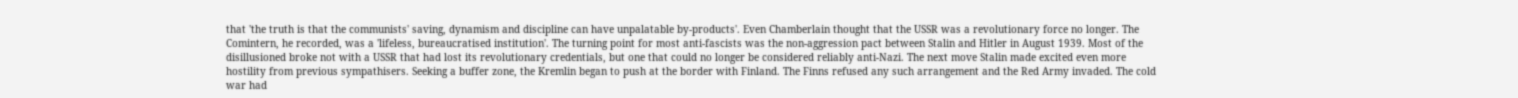that 'the truth is that the communists' saving, dynamism and discipline can have unpalatable by-products'. Even Chamberlain thought that the USSR was a revolutionary force no longer. The Comintern, he recorded, was a 'lifeless, bureaucratised institution'. The turning point for most anti-fascists was the non-aggression pact between Stalin and Hitler in August 1939. Most of the disillusioned broke not with a USSR that had lost its revolutionary credentials, but one that could no longer be considered reliably anti-Nazi. The next move Stalin made excited even more hostility from previous sympathisers. Seeking a buffer zone, the Kremlin began to push at the border with Finland. The Finns refused any such arrangement and the Red Army invaded. The cold war had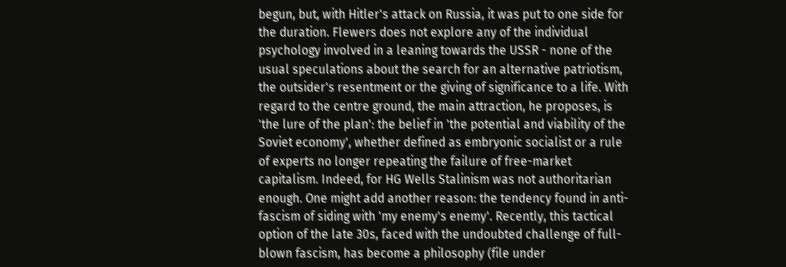begun, but, with Hitler's attack on Russia, it was put to one side for the duration. Flewers does not explore any of the individual psychology involved in a leaning towards the USSR - none of the usual speculations about the search for an alternative patriotism, the outsider's resentment or the giving of significance to a life. With regard to the centre ground, the main attraction, he proposes, is 'the lure of the plan': the belief in 'the potential and viability of the Soviet economy', whether defined as embryonic socialist or a rule of experts no longer repeating the failure of free-market capitalism. Indeed, for HG Wells Stalinism was not authoritarian enough. One might add another reason: the tendency found in anti-fascism of siding with 'my enemy's enemy'. Recently, this tactical option of the late 30s, faced with the undoubted challenge of full-blown fascism, has become a philosophy (file under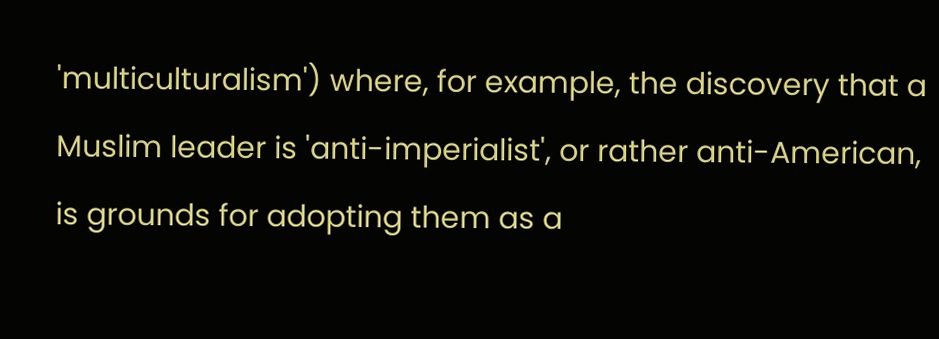'multiculturalism') where, for example, the discovery that a Muslim leader is 'anti-imperialist', or rather anti-American, is grounds for adopting them as a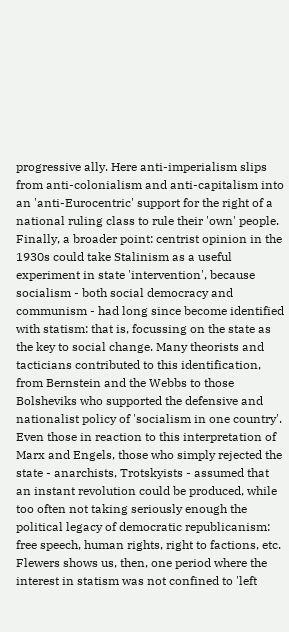progressive ally. Here anti-imperialism slips from anti-colonialism and anti-capitalism into an 'anti-Eurocentric' support for the right of a national ruling class to rule their 'own' people. Finally, a broader point: centrist opinion in the 1930s could take Stalinism as a useful experiment in state 'intervention', because socialism - both social democracy and communism - had long since become identified with statism: that is, focussing on the state as the key to social change. Many theorists and tacticians contributed to this identification, from Bernstein and the Webbs to those Bolsheviks who supported the defensive and nationalist policy of 'socialism in one country'. Even those in reaction to this interpretation of Marx and Engels, those who simply rejected the state - anarchists, Trotskyists - assumed that an instant revolution could be produced, while too often not taking seriously enough the political legacy of democratic republicanism: free speech, human rights, right to factions, etc. Flewers shows us, then, one period where the interest in statism was not confined to 'left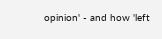opinion' - and how 'left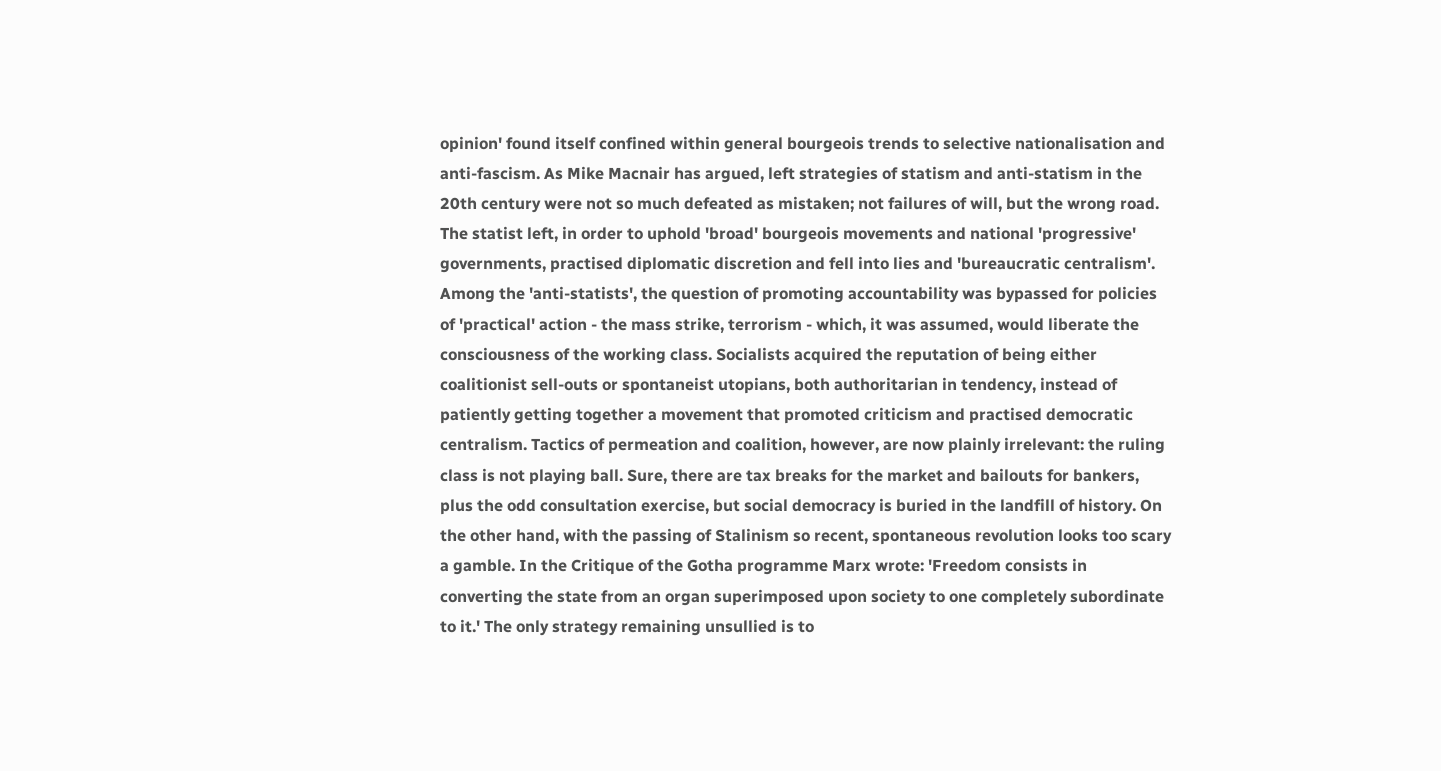opinion' found itself confined within general bourgeois trends to selective nationalisation and anti-fascism. As Mike Macnair has argued, left strategies of statism and anti-statism in the 20th century were not so much defeated as mistaken; not failures of will, but the wrong road. The statist left, in order to uphold 'broad' bourgeois movements and national 'progressive' governments, practised diplomatic discretion and fell into lies and 'bureaucratic centralism'. Among the 'anti-statists', the question of promoting accountability was bypassed for policies of 'practical' action - the mass strike, terrorism - which, it was assumed, would liberate the consciousness of the working class. Socialists acquired the reputation of being either coalitionist sell-outs or spontaneist utopians, both authoritarian in tendency, instead of patiently getting together a movement that promoted criticism and practised democratic centralism. Tactics of permeation and coalition, however, are now plainly irrelevant: the ruling class is not playing ball. Sure, there are tax breaks for the market and bailouts for bankers, plus the odd consultation exercise, but social democracy is buried in the landfill of history. On the other hand, with the passing of Stalinism so recent, spontaneous revolution looks too scary a gamble. In the Critique of the Gotha programme Marx wrote: 'Freedom consists in converting the state from an organ superimposed upon society to one completely subordinate to it.' The only strategy remaining unsullied is to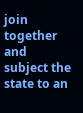join together and subject the state to an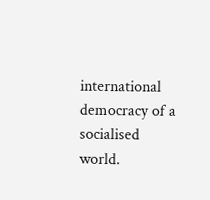international democracy of a socialised world.